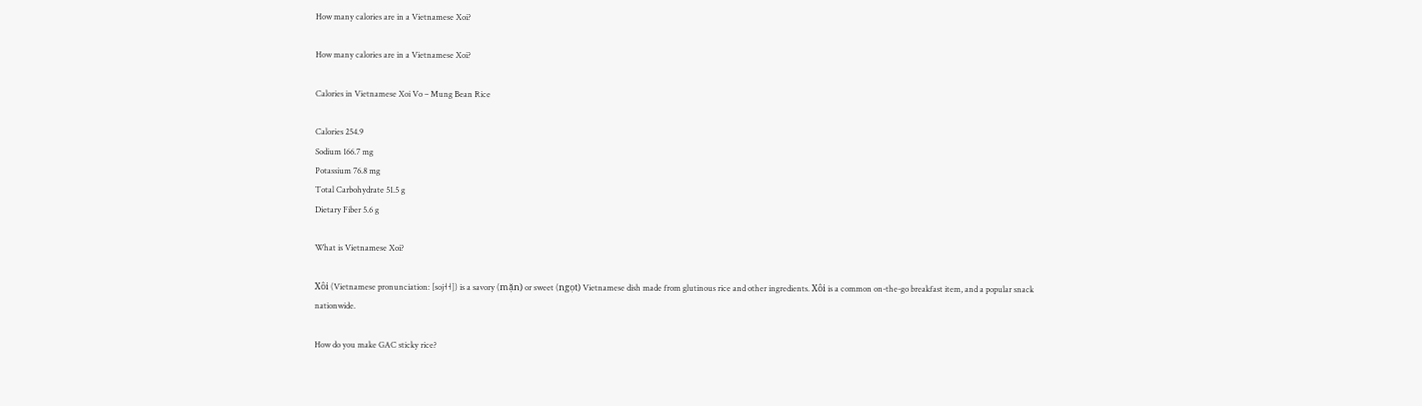How many calories are in a Vietnamese Xoi?

How many calories are in a Vietnamese Xoi?

Calories in Vietnamese Xoi Vo – Mung Bean Rice

Calories 254.9
Sodium 166.7 mg
Potassium 76.8 mg
Total Carbohydrate 51.5 g
Dietary Fiber 5.6 g

What is Vietnamese Xoi?

Xôi (Vietnamese pronunciation: [soj˧˧]) is a savory (mặn) or sweet (ngọt) Vietnamese dish made from glutinous rice and other ingredients. Xôi is a common on-the-go breakfast item, and a popular snack nationwide.

How do you make GAC sticky rice?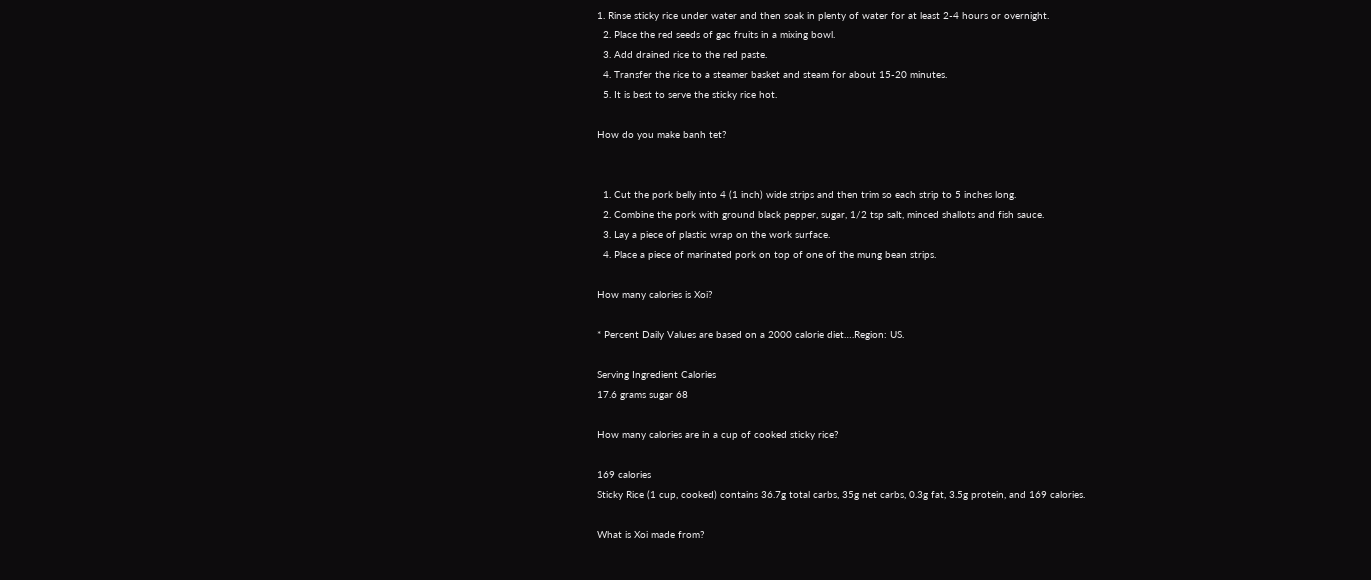1. Rinse sticky rice under water and then soak in plenty of water for at least 2-4 hours or overnight.
  2. Place the red seeds of gac fruits in a mixing bowl.
  3. Add drained rice to the red paste.
  4. Transfer the rice to a steamer basket and steam for about 15-20 minutes.
  5. It is best to serve the sticky rice hot.

How do you make banh tet?


  1. Cut the pork belly into 4 (1 inch) wide strips and then trim so each strip to 5 inches long.
  2. Combine the pork with ground black pepper, sugar, 1/2 tsp salt, minced shallots and fish sauce.
  3. Lay a piece of plastic wrap on the work surface.
  4. Place a piece of marinated pork on top of one of the mung bean strips.

How many calories is Xoi?

* Percent Daily Values are based on a 2000 calorie diet….Region: US.

Serving Ingredient Calories
17.6 grams sugar 68

How many calories are in a cup of cooked sticky rice?

169 calories
Sticky Rice (1 cup, cooked) contains 36.7g total carbs, 35g net carbs, 0.3g fat, 3.5g protein, and 169 calories.

What is Xoi made from?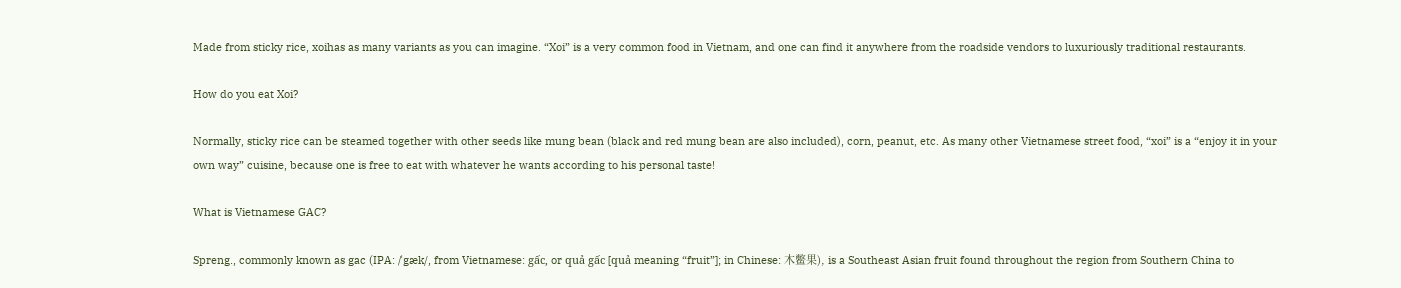Made from sticky rice, xoihas as many variants as you can imagine. “Xoi” is a very common food in Vietnam, and one can find it anywhere from the roadside vendors to luxuriously traditional restaurants.

How do you eat Xoi?

Normally, sticky rice can be steamed together with other seeds like mung bean (black and red mung bean are also included), corn, peanut, etc. As many other Vietnamese street food, “xoi” is a “enjoy it in your own way” cuisine, because one is free to eat with whatever he wants according to his personal taste!

What is Vietnamese GAC?

Spreng., commonly known as gac (IPA: /ˈgæk/, from Vietnamese: gấc, or quả gấc [quả meaning “fruit”]; in Chinese: 木鳖果), is a Southeast Asian fruit found throughout the region from Southern China to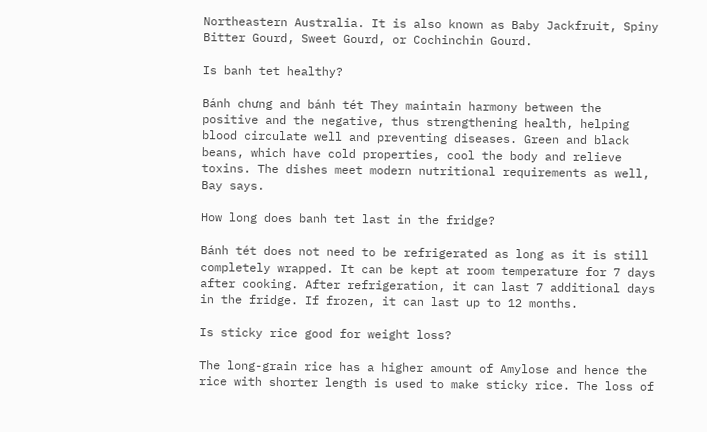Northeastern Australia. It is also known as Baby Jackfruit, Spiny Bitter Gourd, Sweet Gourd, or Cochinchin Gourd.

Is banh tet healthy?

Bánh chưng and bánh tét They maintain harmony between the positive and the negative, thus strengthening health, helping blood circulate well and preventing diseases. Green and black beans, which have cold properties, cool the body and relieve toxins. The dishes meet modern nutritional requirements as well, Bay says.

How long does banh tet last in the fridge?

Bánh tét does not need to be refrigerated as long as it is still completely wrapped. It can be kept at room temperature for 7 days after cooking. After refrigeration, it can last 7 additional days in the fridge. If frozen, it can last up to 12 months.

Is sticky rice good for weight loss?

The long-grain rice has a higher amount of Amylose and hence the rice with shorter length is used to make sticky rice. The loss of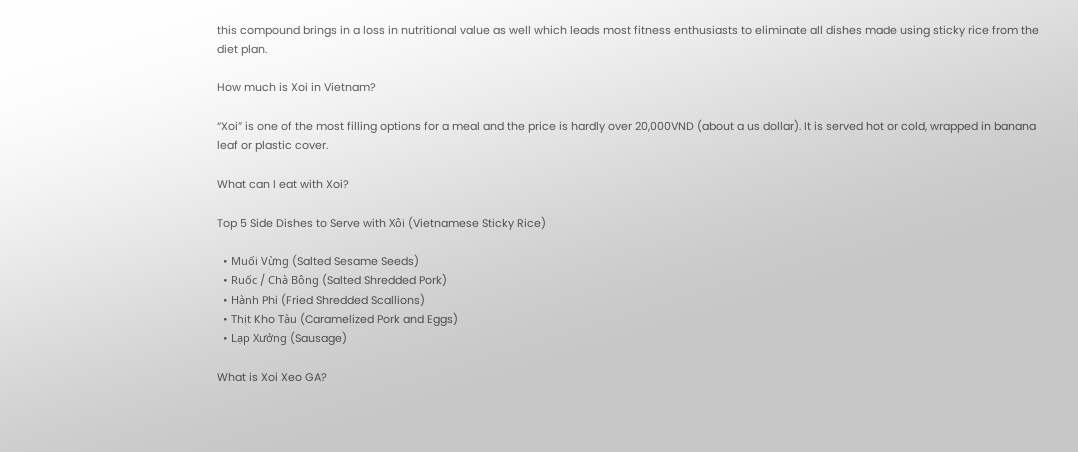this compound brings in a loss in nutritional value as well which leads most fitness enthusiasts to eliminate all dishes made using sticky rice from the diet plan.

How much is Xoi in Vietnam?

“Xoi” is one of the most filling options for a meal and the price is hardly over 20,000VND (about a us dollar). It is served hot or cold, wrapped in banana leaf or plastic cover.

What can I eat with Xoi?

Top 5 Side Dishes to Serve with Xôi (Vietnamese Sticky Rice)

  • Muối Vừng (Salted Sesame Seeds)
  • Ruốc / Chà Bông (Salted Shredded Pork)
  • Hành Phi (Fried Shredded Scallions)
  • Thịt Kho Tàu (Caramelized Pork and Eggs)
  • Lạp Xưởng (Sausage)

What is Xoi Xeo GA?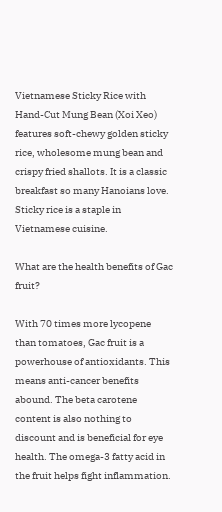Vietnamese Sticky Rice with Hand-Cut Mung Bean (Xoi Xeo) features soft-chewy golden sticky rice, wholesome mung bean and crispy fried shallots. It is a classic breakfast so many Hanoians love. Sticky rice is a staple in Vietnamese cuisine.

What are the health benefits of Gac fruit?

With 70 times more lycopene than tomatoes, Gac fruit is a powerhouse of antioxidants. This means anti-cancer benefits abound. The beta carotene content is also nothing to discount and is beneficial for eye health. The omega-3 fatty acid in the fruit helps fight inflammation.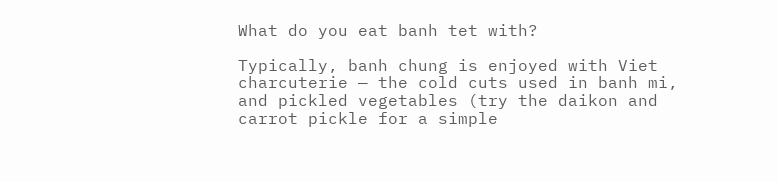What do you eat banh tet with?

Typically, banh chung is enjoyed with Viet charcuterie — the cold cuts used in banh mi, and pickled vegetables (try the daikon and carrot pickle for a simple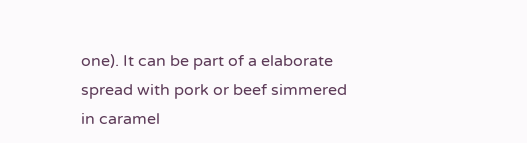one). It can be part of a elaborate spread with pork or beef simmered in caramel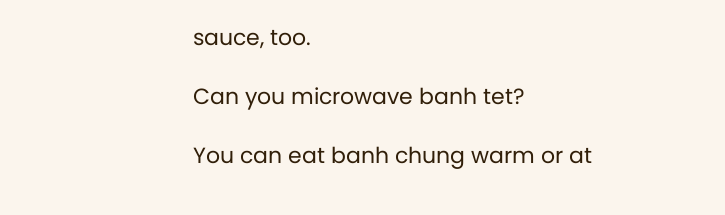sauce, too.

Can you microwave banh tet?

You can eat banh chung warm or at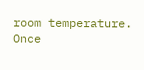room temperature. Once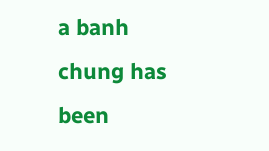a banh chung has been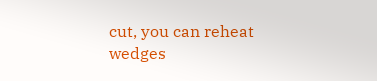cut, you can reheat wedges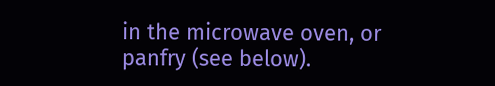in the microwave oven, or panfry (see below).